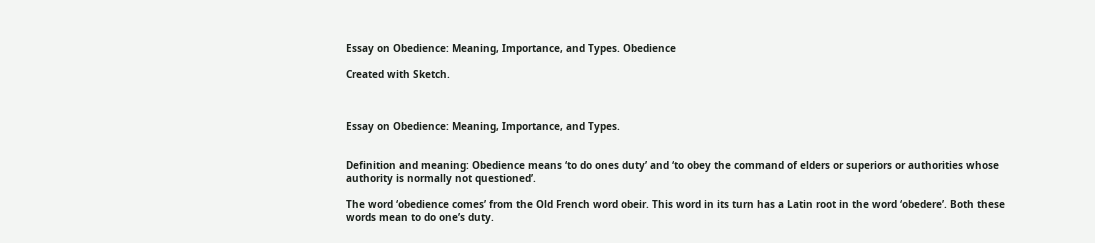Essay on Obedience: Meaning, Importance, and Types. Obedience

Created with Sketch.



Essay on Obedience: Meaning, Importance, and Types.


Definition and meaning: Obedience means ‘to do ones duty’ and ‘to obey the command of elders or superiors or authorities whose authority is normally not questioned’.

The word ‘obedience comes’ from the Old French word obeir. This word in its turn has a Latin root in the word ‘obedere’. Both these words mean to do one’s duty.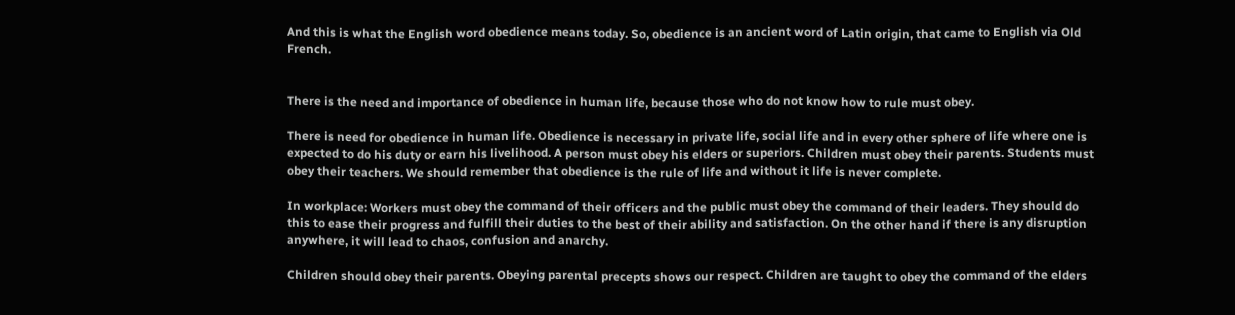And this is what the English word obedience means today. So, obedience is an ancient word of Latin origin, that came to English via Old French.


There is the need and importance of obedience in human life, because those who do not know how to rule must obey.

There is need for obedience in human life. Obedience is necessary in private life, social life and in every other sphere of life where one is expected to do his duty or earn his livelihood. A person must obey his elders or superiors. Children must obey their parents. Students must obey their teachers. We should remember that obedience is the rule of life and without it life is never complete.

In workplace: Workers must obey the command of their officers and the public must obey the command of their leaders. They should do this to ease their progress and fulfill their duties to the best of their ability and satisfaction. On the other hand if there is any disruption anywhere, it will lead to chaos, confusion and anarchy.

Children should obey their parents. Obeying parental precepts shows our respect. Children are taught to obey the command of the elders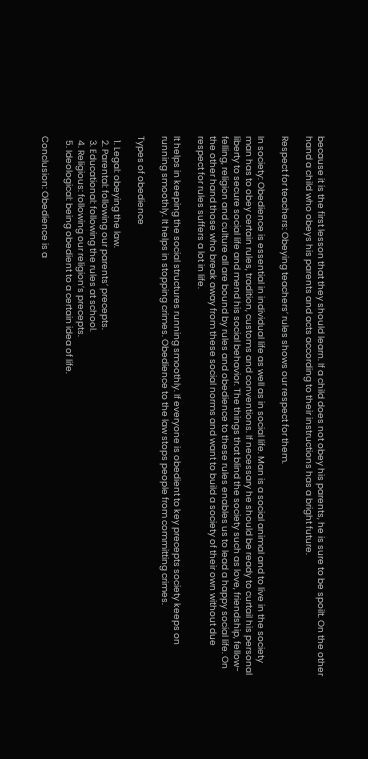because it is the first lesson that they should learn. If a child does not obey his parents, he is sure to be spoilt. On the other hand a child who obeys his parents and acts according to their instructions has a bright future.

Respect for teachers: Obeying teachers’ rules shows our respect for them.

In society: Obedience is essential in individual life as well as in social life. Man is a social animal and to live in the society man has to obey certain rules, tradition, customs and conventions. If necessary he should be ready to curtail his personal liberty to secure social life and mend his social behavior. The things that blind the society such as love, friendship, fellow-felling, religion and culture all are bound by rules and obedience to these rules enables us to lead a happy social life. On the other hand those who break away from these social norms and want to build a society of their own without due respect for rules suffers a lot in life.

It helps in keeping the social structures running smoothly. If everyone is obedient to key precepts society keeps on running smoothly. It helps in stopping crimes. Obedience to the law stops people from committing crimes.

Types of obedience

  1. Legal: obeying the law.
  2. Parental: following our parents’ precepts.
  3. Educational: following the rules at school.
  4. Religious: following our religion’s precepts.
  5. Ideological: being obedient to a certain idea of life.

Conclusion: Obedience is a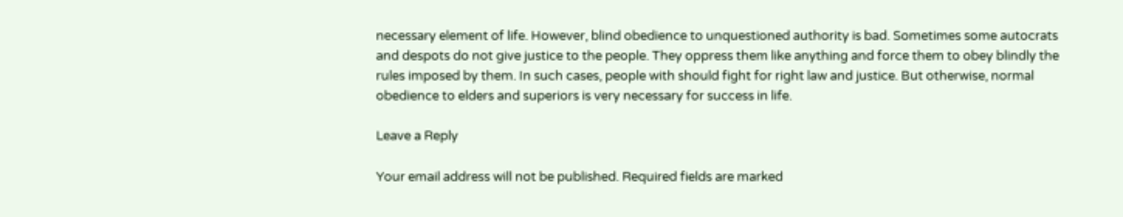necessary element of life. However, blind obedience to unquestioned authority is bad. Sometimes some autocrats and despots do not give justice to the people. They oppress them like anything and force them to obey blindly the rules imposed by them. In such cases, people with should fight for right law and justice. But otherwise, normal obedience to elders and superiors is very necessary for success in life.

Leave a Reply

Your email address will not be published. Required fields are marked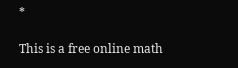*

This is a free online math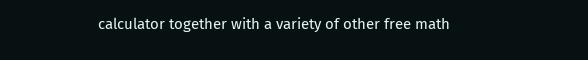calculator together with a variety of other free math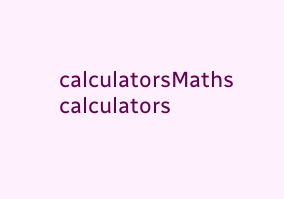calculatorsMaths calculators